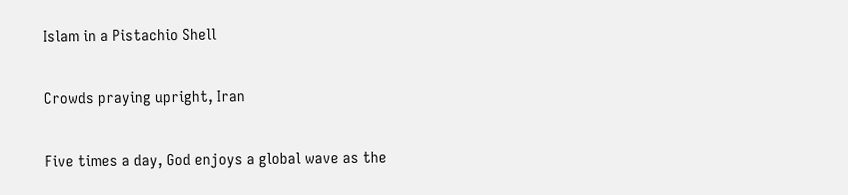Islam in a Pistachio Shell

Crowds praying upright, Iran

Five times a day, God enjoys a global wave as the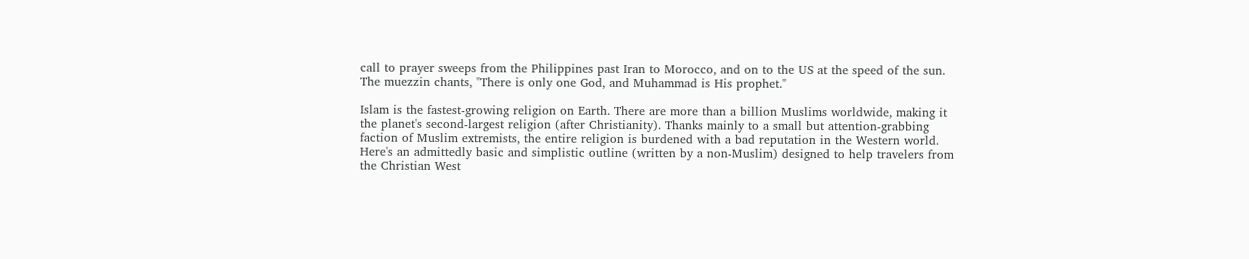call to prayer sweeps from the Philippines past Iran to Morocco, and on to the US at the speed of the sun. The muezzin chants, "There is only one God, and Muhammad is His prophet."

Islam is the fastest-growing religion on Earth. There are more than a billion Muslims worldwide, making it the planet's second-largest religion (after Christianity). Thanks mainly to a small but attention-grabbing faction of Muslim extremists, the entire religion is burdened with a bad reputation in the Western world. Here's an admittedly basic and simplistic outline (written by a non-Muslim) designed to help travelers from the Christian West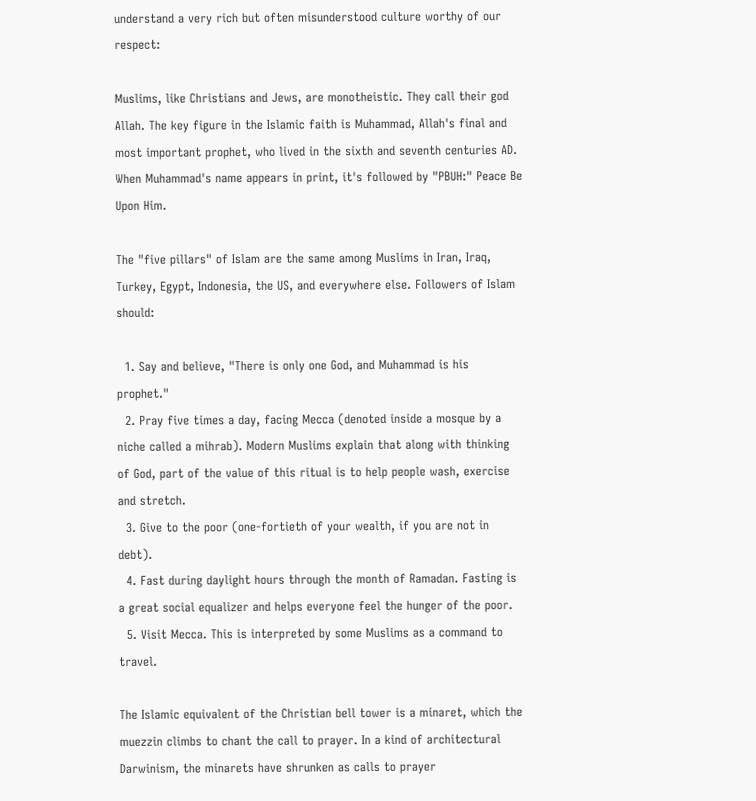understand a very rich but often misunderstood culture worthy of our respect:

Muslims, like Christians and Jews, are monotheistic. They call their god Allah. The key figure in the Islamic faith is Muhammad, Allah's final and most important prophet, who lived in the sixth and seventh centuries AD. When Muhammad's name appears in print, it's followed by "PBUH:" Peace Be Upon Him.

The "five pillars" of Islam are the same among Muslims in Iran, Iraq, Turkey, Egypt, Indonesia, the US, and everywhere else. Followers of Islam should:

  1. Say and believe, "There is only one God, and Muhammad is his prophet."
  2. Pray five times a day, facing Mecca (denoted inside a mosque by a niche called a mihrab). Modern Muslims explain that along with thinking of God, part of the value of this ritual is to help people wash, exercise and stretch.
  3. Give to the poor (one-fortieth of your wealth, if you are not in debt).
  4. Fast during daylight hours through the month of Ramadan. Fasting is a great social equalizer and helps everyone feel the hunger of the poor.
  5. Visit Mecca. This is interpreted by some Muslims as a command to travel.

The Islamic equivalent of the Christian bell tower is a minaret, which the muezzin climbs to chant the call to prayer. In a kind of architectural Darwinism, the minarets have shrunken as calls to prayer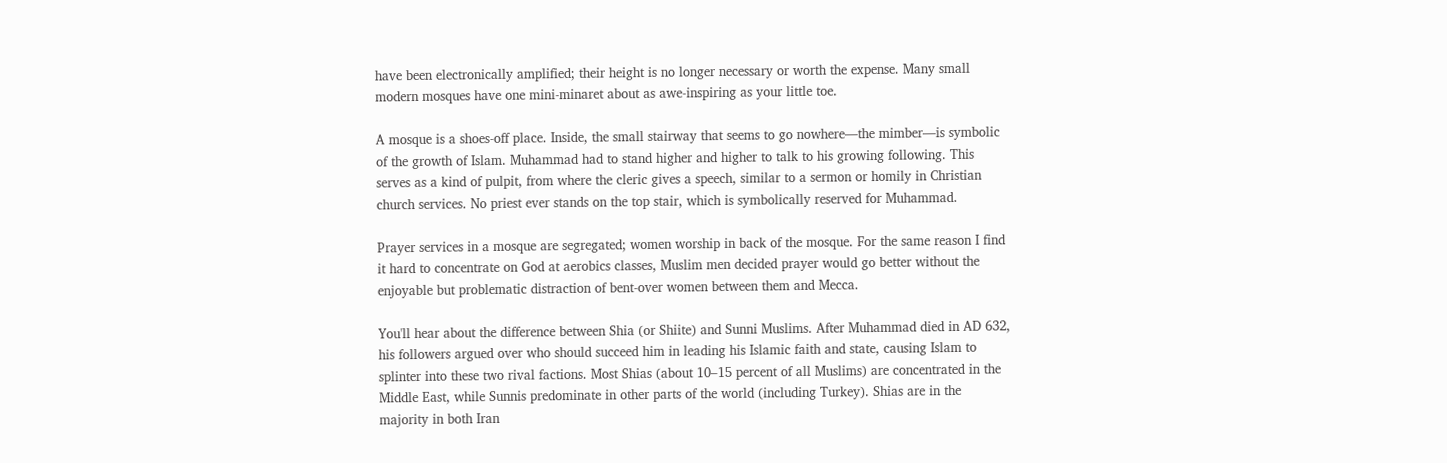have been electronically amplified; their height is no longer necessary or worth the expense. Many small modern mosques have one mini-minaret about as awe-inspiring as your little toe.

A mosque is a shoes-off place. Inside, the small stairway that seems to go nowhere—the mimber—is symbolic of the growth of Islam. Muhammad had to stand higher and higher to talk to his growing following. This serves as a kind of pulpit, from where the cleric gives a speech, similar to a sermon or homily in Christian church services. No priest ever stands on the top stair, which is symbolically reserved for Muhammad.

Prayer services in a mosque are segregated; women worship in back of the mosque. For the same reason I find it hard to concentrate on God at aerobics classes, Muslim men decided prayer would go better without the enjoyable but problematic distraction of bent-over women between them and Mecca.

You'll hear about the difference between Shia (or Shiite) and Sunni Muslims. After Muhammad died in AD 632, his followers argued over who should succeed him in leading his Islamic faith and state, causing Islam to splinter into these two rival factions. Most Shias (about 10–15 percent of all Muslims) are concentrated in the Middle East, while Sunnis predominate in other parts of the world (including Turkey). Shias are in the majority in both Iran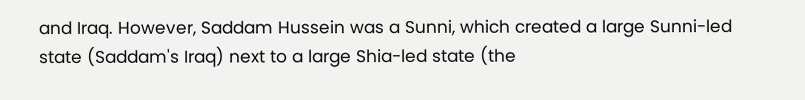and Iraq. However, Saddam Hussein was a Sunni, which created a large Sunni-led state (Saddam's Iraq) next to a large Shia-led state (the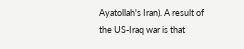Ayatollah's Iran). A result of the US-Iraq war is that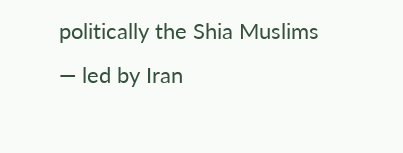politically the Shia Muslims — led by Iran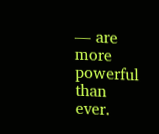— are more powerful than ever.